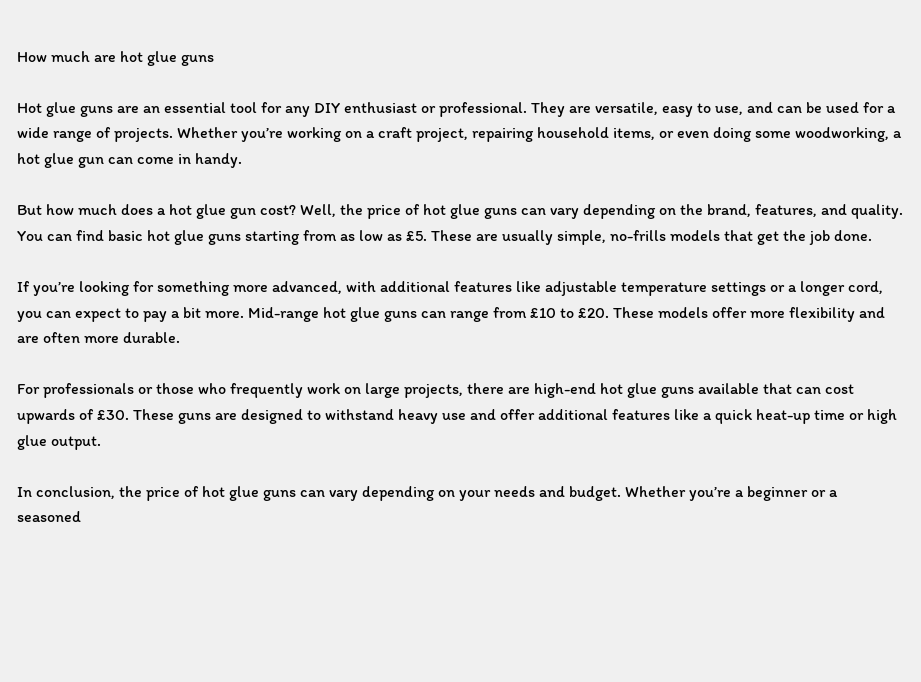How much are hot glue guns

Hot glue guns are an essential tool for any DIY enthusiast or professional. They are versatile, easy to use, and can be used for a wide range of projects. Whether you’re working on a craft project, repairing household items, or even doing some woodworking, a hot glue gun can come in handy.

But how much does a hot glue gun cost? Well, the price of hot glue guns can vary depending on the brand, features, and quality. You can find basic hot glue guns starting from as low as £5. These are usually simple, no-frills models that get the job done.

If you’re looking for something more advanced, with additional features like adjustable temperature settings or a longer cord, you can expect to pay a bit more. Mid-range hot glue guns can range from £10 to £20. These models offer more flexibility and are often more durable.

For professionals or those who frequently work on large projects, there are high-end hot glue guns available that can cost upwards of £30. These guns are designed to withstand heavy use and offer additional features like a quick heat-up time or high glue output.

In conclusion, the price of hot glue guns can vary depending on your needs and budget. Whether you’re a beginner or a seasoned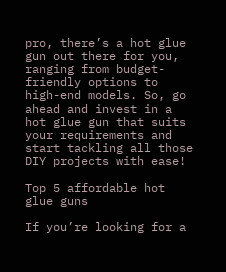pro, there’s a hot glue gun out there for you, ranging from budget-friendly options to high-end models. So, go ahead and invest in a hot glue gun that suits your requirements and start tackling all those DIY projects with ease!

Top 5 affordable hot glue guns

If you’re looking for a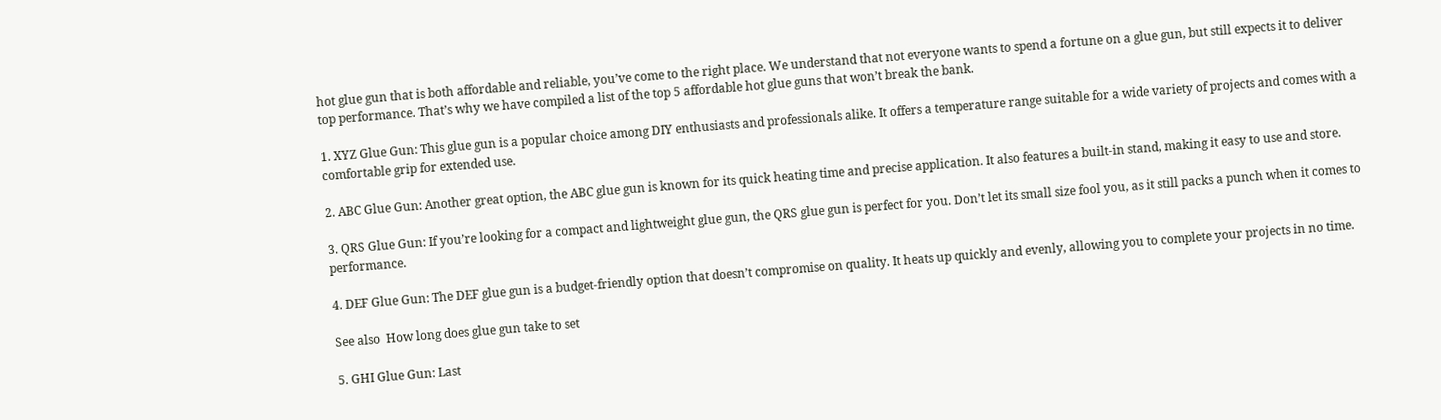hot glue gun that is both affordable and reliable, you’ve come to the right place. We understand that not everyone wants to spend a fortune on a glue gun, but still expects it to deliver top performance. That’s why we have compiled a list of the top 5 affordable hot glue guns that won’t break the bank.

1. XYZ Glue Gun: This glue gun is a popular choice among DIY enthusiasts and professionals alike. It offers a temperature range suitable for a wide variety of projects and comes with a comfortable grip for extended use.

2. ABC Glue Gun: Another great option, the ABC glue gun is known for its quick heating time and precise application. It also features a built-in stand, making it easy to use and store.

3. QRS Glue Gun: If you’re looking for a compact and lightweight glue gun, the QRS glue gun is perfect for you. Don’t let its small size fool you, as it still packs a punch when it comes to performance.

4. DEF Glue Gun: The DEF glue gun is a budget-friendly option that doesn’t compromise on quality. It heats up quickly and evenly, allowing you to complete your projects in no time.

See also  How long does glue gun take to set

5. GHI Glue Gun: Last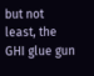but not least, the GHI glue gun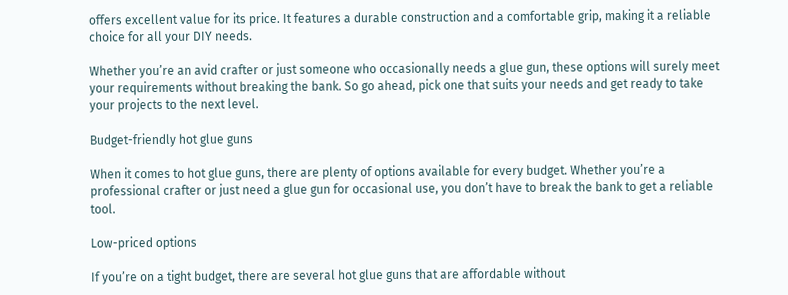offers excellent value for its price. It features a durable construction and a comfortable grip, making it a reliable choice for all your DIY needs.

Whether you’re an avid crafter or just someone who occasionally needs a glue gun, these options will surely meet your requirements without breaking the bank. So go ahead, pick one that suits your needs and get ready to take your projects to the next level.

Budget-friendly hot glue guns

When it comes to hot glue guns, there are plenty of options available for every budget. Whether you’re a professional crafter or just need a glue gun for occasional use, you don’t have to break the bank to get a reliable tool.

Low-priced options

If you’re on a tight budget, there are several hot glue guns that are affordable without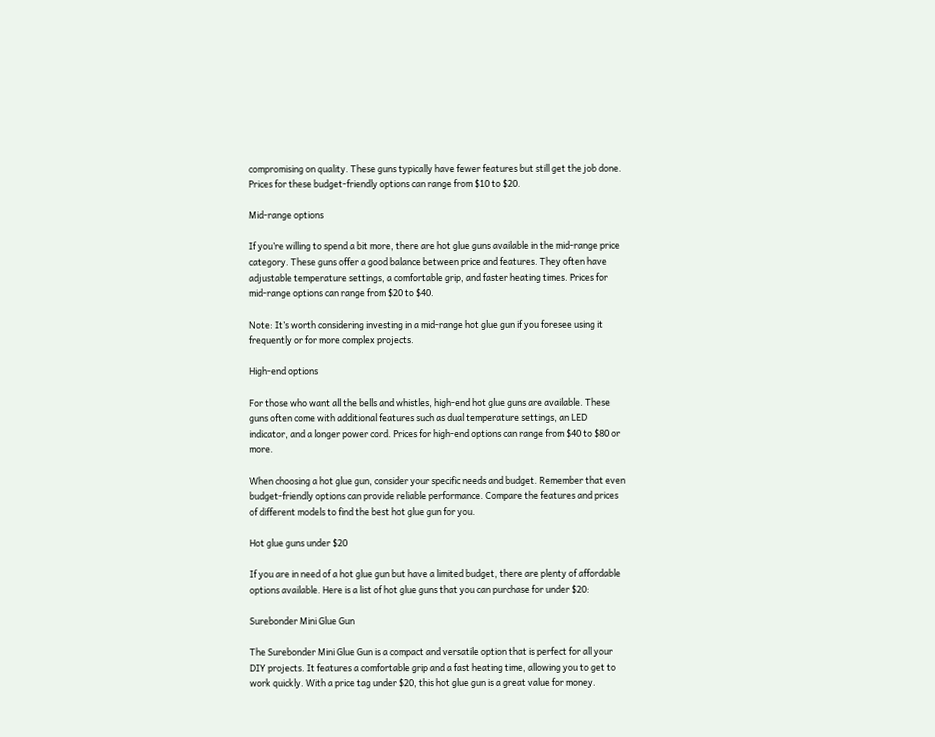compromising on quality. These guns typically have fewer features but still get the job done. Prices for these budget-friendly options can range from $10 to $20.

Mid-range options

If you’re willing to spend a bit more, there are hot glue guns available in the mid-range price category. These guns offer a good balance between price and features. They often have adjustable temperature settings, a comfortable grip, and faster heating times. Prices for mid-range options can range from $20 to $40.

Note: It’s worth considering investing in a mid-range hot glue gun if you foresee using it frequently or for more complex projects.

High-end options

For those who want all the bells and whistles, high-end hot glue guns are available. These guns often come with additional features such as dual temperature settings, an LED indicator, and a longer power cord. Prices for high-end options can range from $40 to $80 or more.

When choosing a hot glue gun, consider your specific needs and budget. Remember that even budget-friendly options can provide reliable performance. Compare the features and prices of different models to find the best hot glue gun for you.

Hot glue guns under $20

If you are in need of a hot glue gun but have a limited budget, there are plenty of affordable options available. Here is a list of hot glue guns that you can purchase for under $20:

Surebonder Mini Glue Gun

The Surebonder Mini Glue Gun is a compact and versatile option that is perfect for all your DIY projects. It features a comfortable grip and a fast heating time, allowing you to get to work quickly. With a price tag under $20, this hot glue gun is a great value for money.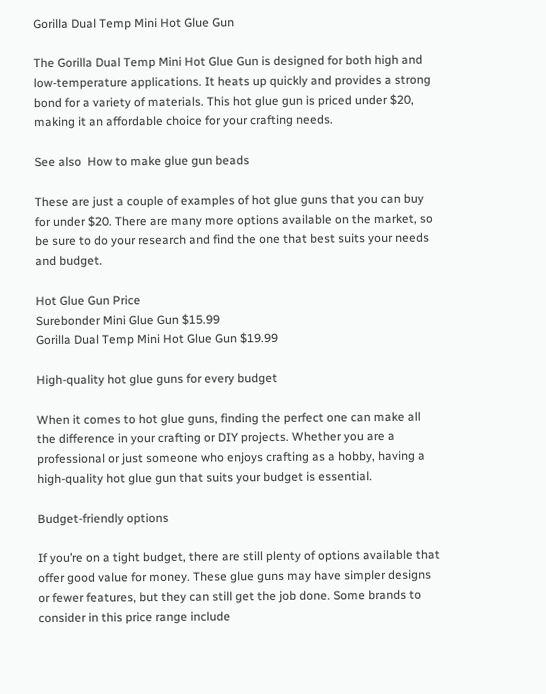Gorilla Dual Temp Mini Hot Glue Gun

The Gorilla Dual Temp Mini Hot Glue Gun is designed for both high and low-temperature applications. It heats up quickly and provides a strong bond for a variety of materials. This hot glue gun is priced under $20, making it an affordable choice for your crafting needs.

See also  How to make glue gun beads

These are just a couple of examples of hot glue guns that you can buy for under $20. There are many more options available on the market, so be sure to do your research and find the one that best suits your needs and budget.

Hot Glue Gun Price
Surebonder Mini Glue Gun $15.99
Gorilla Dual Temp Mini Hot Glue Gun $19.99

High-quality hot glue guns for every budget

When it comes to hot glue guns, finding the perfect one can make all the difference in your crafting or DIY projects. Whether you are a professional or just someone who enjoys crafting as a hobby, having a high-quality hot glue gun that suits your budget is essential.

Budget-friendly options

If you’re on a tight budget, there are still plenty of options available that offer good value for money. These glue guns may have simpler designs or fewer features, but they can still get the job done. Some brands to consider in this price range include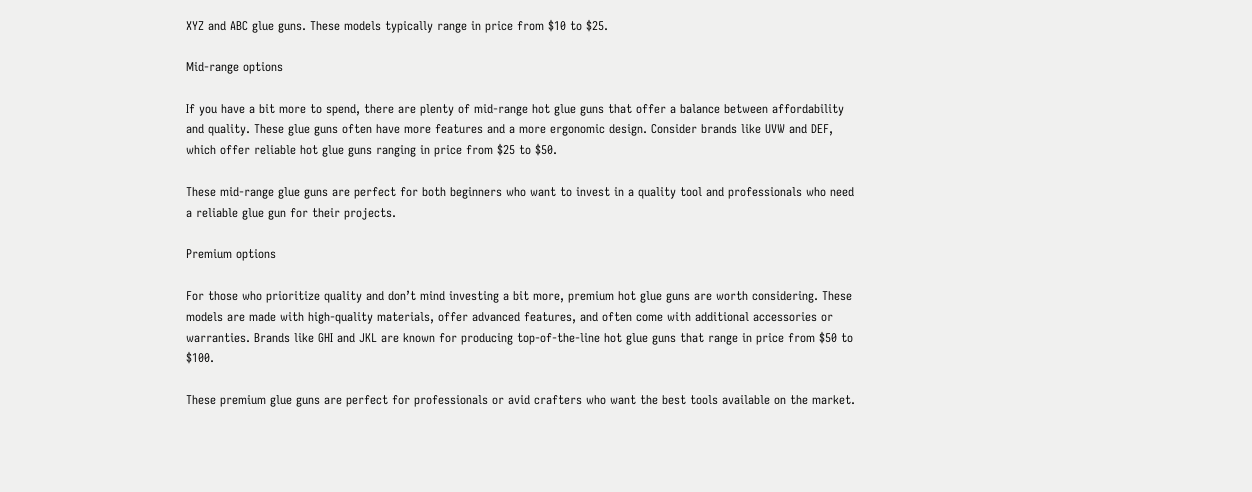XYZ and ABC glue guns. These models typically range in price from $10 to $25.

Mid-range options

If you have a bit more to spend, there are plenty of mid-range hot glue guns that offer a balance between affordability and quality. These glue guns often have more features and a more ergonomic design. Consider brands like UVW and DEF, which offer reliable hot glue guns ranging in price from $25 to $50.

These mid-range glue guns are perfect for both beginners who want to invest in a quality tool and professionals who need a reliable glue gun for their projects.

Premium options

For those who prioritize quality and don’t mind investing a bit more, premium hot glue guns are worth considering. These models are made with high-quality materials, offer advanced features, and often come with additional accessories or warranties. Brands like GHI and JKL are known for producing top-of-the-line hot glue guns that range in price from $50 to $100.

These premium glue guns are perfect for professionals or avid crafters who want the best tools available on the market.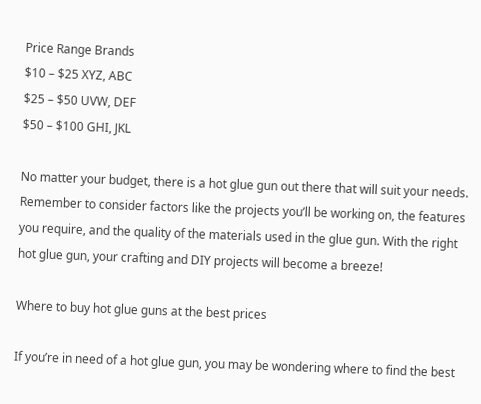Price Range Brands
$10 – $25 XYZ, ABC
$25 – $50 UVW, DEF
$50 – $100 GHI, JKL

No matter your budget, there is a hot glue gun out there that will suit your needs. Remember to consider factors like the projects you’ll be working on, the features you require, and the quality of the materials used in the glue gun. With the right hot glue gun, your crafting and DIY projects will become a breeze!

Where to buy hot glue guns at the best prices

If you’re in need of a hot glue gun, you may be wondering where to find the best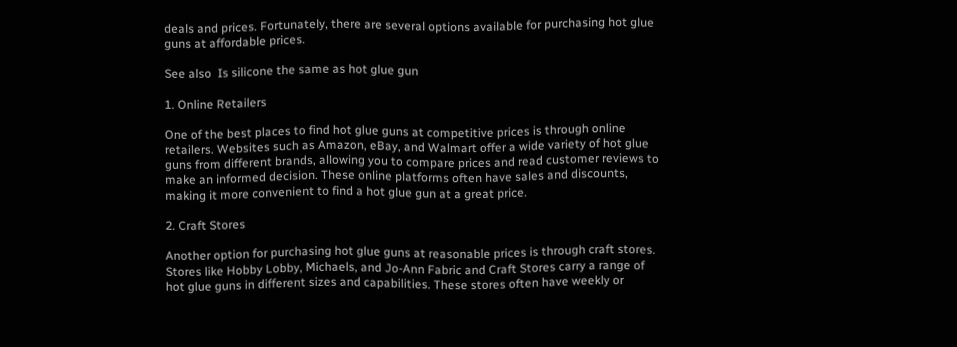deals and prices. Fortunately, there are several options available for purchasing hot glue guns at affordable prices.

See also  Is silicone the same as hot glue gun

1. Online Retailers

One of the best places to find hot glue guns at competitive prices is through online retailers. Websites such as Amazon, eBay, and Walmart offer a wide variety of hot glue guns from different brands, allowing you to compare prices and read customer reviews to make an informed decision. These online platforms often have sales and discounts, making it more convenient to find a hot glue gun at a great price.

2. Craft Stores

Another option for purchasing hot glue guns at reasonable prices is through craft stores. Stores like Hobby Lobby, Michaels, and Jo-Ann Fabric and Craft Stores carry a range of hot glue guns in different sizes and capabilities. These stores often have weekly or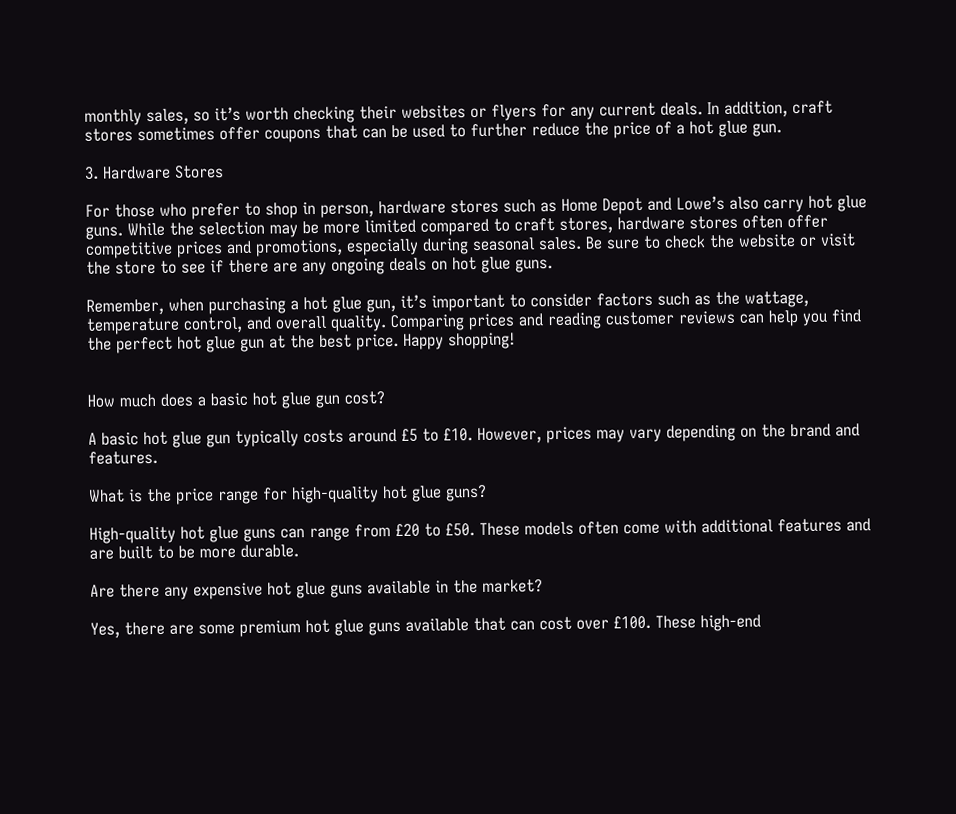monthly sales, so it’s worth checking their websites or flyers for any current deals. In addition, craft stores sometimes offer coupons that can be used to further reduce the price of a hot glue gun.

3. Hardware Stores

For those who prefer to shop in person, hardware stores such as Home Depot and Lowe’s also carry hot glue guns. While the selection may be more limited compared to craft stores, hardware stores often offer competitive prices and promotions, especially during seasonal sales. Be sure to check the website or visit the store to see if there are any ongoing deals on hot glue guns.

Remember, when purchasing a hot glue gun, it’s important to consider factors such as the wattage, temperature control, and overall quality. Comparing prices and reading customer reviews can help you find the perfect hot glue gun at the best price. Happy shopping!


How much does a basic hot glue gun cost?

A basic hot glue gun typically costs around £5 to £10. However, prices may vary depending on the brand and features.

What is the price range for high-quality hot glue guns?

High-quality hot glue guns can range from £20 to £50. These models often come with additional features and are built to be more durable.

Are there any expensive hot glue guns available in the market?

Yes, there are some premium hot glue guns available that can cost over £100. These high-end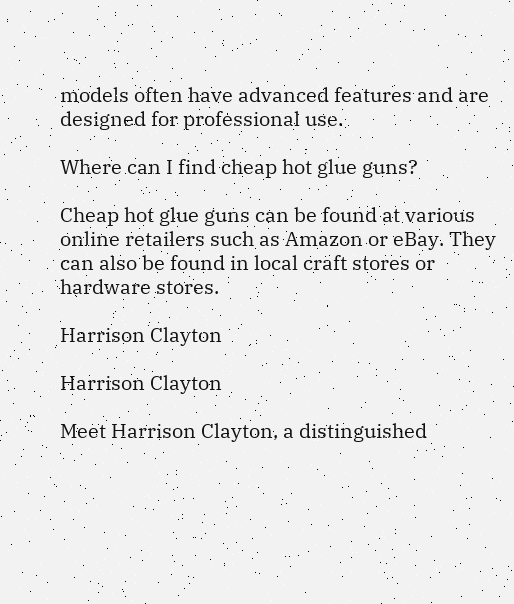models often have advanced features and are designed for professional use.

Where can I find cheap hot glue guns?

Cheap hot glue guns can be found at various online retailers such as Amazon or eBay. They can also be found in local craft stores or hardware stores.

Harrison Clayton

Harrison Clayton

Meet Harrison Clayton, a distinguished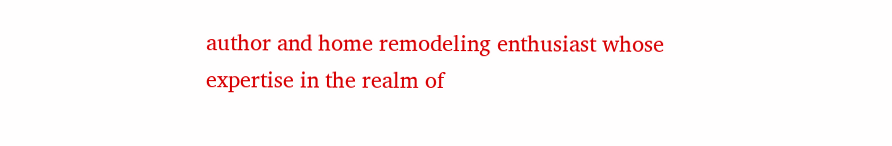author and home remodeling enthusiast whose expertise in the realm of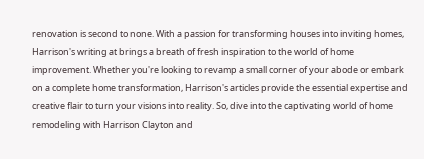renovation is second to none. With a passion for transforming houses into inviting homes, Harrison's writing at brings a breath of fresh inspiration to the world of home improvement. Whether you're looking to revamp a small corner of your abode or embark on a complete home transformation, Harrison's articles provide the essential expertise and creative flair to turn your visions into reality. So, dive into the captivating world of home remodeling with Harrison Clayton and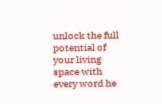unlock the full potential of your living space with every word he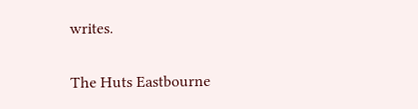writes.

The Huts Eastbourne